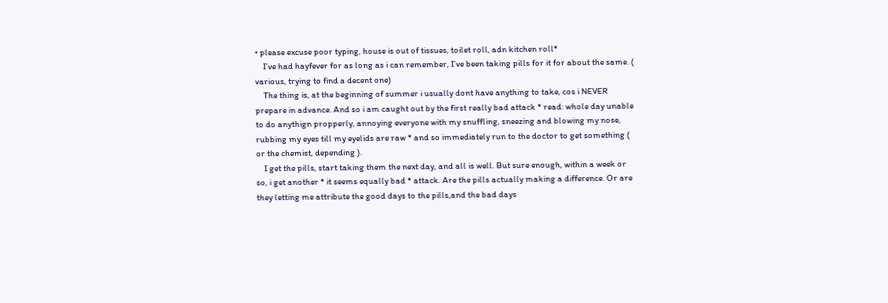• please excuse poor typing, house is out of tissues, toilet roll, adn kitchen roll*
    I’ve had hayfever for as long as i can remember, I’ve been taking pills for it for about the same. ( various, trying to find a decent one)
    The thing is, at the beginning of summer i usually dont have anything to take, cos i NEVER prepare in advance. And so i am caught out by the first really bad attack * read: whole day unable to do anythign propperly, annoying everyone with my snuffling, sneezing and blowing my nose, rubbing my eyes till my eyelids are raw * and so immediately run to the doctor to get something ( or the chemist, depending ).
    I get the pills, start taking them the next day, and all is well. But sure enough, within a week or so, i get another * it seems equally bad * attack. Are the pills actually making a difference. Or are they letting me attribute the good days to the pills,and the bad days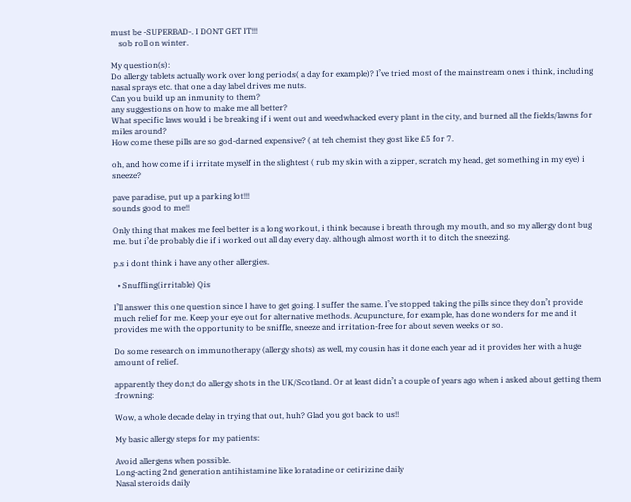must be -SUPERBAD-. I DONT GET IT!!!
    sob roll on winter.

My question(s):
Do allergy tablets actually work over long periods( a day for example)? I’ve tried most of the mainstream ones i think, including nasal sprays etc. that one a day label drives me nuts.
Can you build up an inmunity to them?
any suggestions on how to make me all better?
What specific laws would i be breaking if i went out and weedwhacked every plant in the city, and burned all the fields/lawns for miles around?
How come these pills are so god-darned expensive? ( at teh chemist they gost like £5 for 7.

oh, and how come if i irritate myself in the slightest ( rub my skin with a zipper, scratch my head, get something in my eye) i sneeze?

pave paradise, put up a parking lot!!!
sounds good to me!!

Only thing that makes me feel better is a long workout, i think because i breath through my mouth, and so my allergy dont bug me. but i’de probably die if i worked out all day every day. although almost worth it to ditch the sneezing.

p.s i dont think i have any other allergies.

  • Snuffling(irritable) Qis

I’ll answer this one question since I have to get going. I suffer the same. I’ve stopped taking the pills since they don’t provide much relief for me. Keep your eye out for alternative methods. Acupuncture, for example, has done wonders for me and it provides me with the opportunity to be sniffle, sneeze and irritation-free for about seven weeks or so.

Do some research on immunotherapy (allergy shots) as well, my cousin has it done each year ad it provides her with a huge amount of relief.

apparently they don;t do allergy shots in the UK/Scotland. Or at least didn’t a couple of years ago when i asked about getting them :frowning:

Wow, a whole decade delay in trying that out, huh? Glad you got back to us!!

My basic allergy steps for my patients:

Avoid allergens when possible.
Long-acting 2nd generation antihistamine like loratadine or cetirizine daily
Nasal steroids daily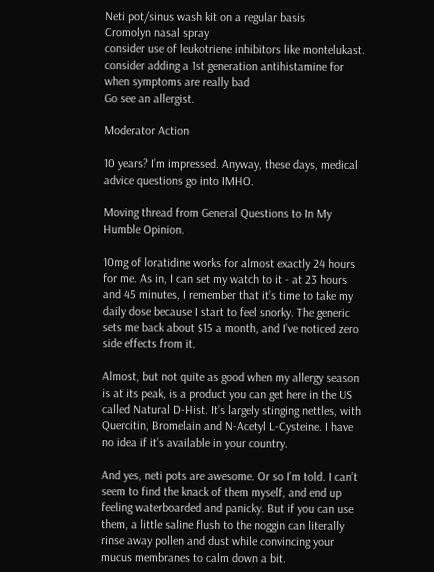Neti pot/sinus wash kit on a regular basis
Cromolyn nasal spray
consider use of leukotriene inhibitors like montelukast.
consider adding a 1st generation antihistamine for when symptoms are really bad
Go see an allergist.

Moderator Action

10 years? I’m impressed. Anyway, these days, medical advice questions go into IMHO.

Moving thread from General Questions to In My Humble Opinion.

10mg of loratidine works for almost exactly 24 hours for me. As in, I can set my watch to it - at 23 hours and 45 minutes, I remember that it’s time to take my daily dose because I start to feel snorky. The generic sets me back about $15 a month, and I’ve noticed zero side effects from it.

Almost, but not quite as good when my allergy season is at its peak, is a product you can get here in the US called Natural D-Hist. It’s largely stinging nettles, with Quercitin, Bromelain and N-Acetyl L-Cysteine. I have no idea if it’s available in your country.

And yes, neti pots are awesome. Or so I’m told. I can’t seem to find the knack of them myself, and end up feeling waterboarded and panicky. But if you can use them, a little saline flush to the noggin can literally rinse away pollen and dust while convincing your mucus membranes to calm down a bit.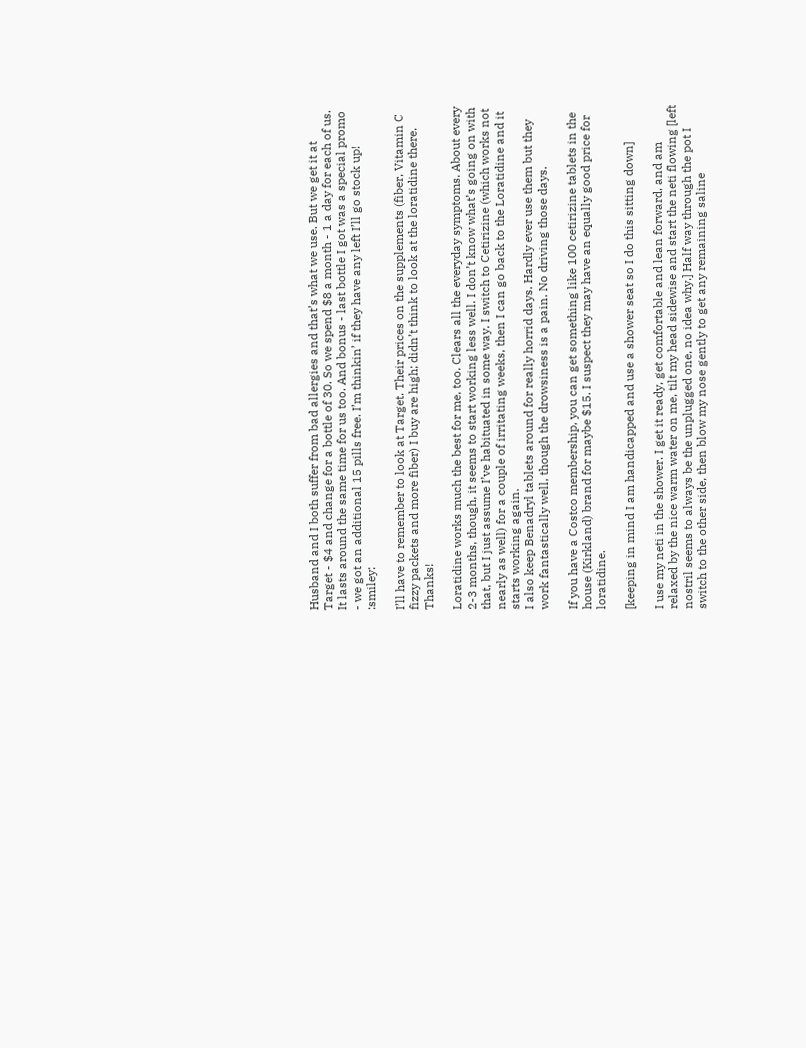Husband and I both suffer from bad allergies and that’s what we use. But we get it at Target - $4 and change for a bottle of 30. So we spend $8 a month - 1 a day for each of us. It lasts around the same time for us too. And bonus - last bottle I got was a special promo - we got an additional 15 pills free. I’m thinkin’ if they have any left I’ll go stock up! :smiley:

I’ll have to remember to look at Target. Their prices on the supplements (fiber, Vitamin C fizzy packets and more fiber) I buy are high; didn’t think to look at the loratidine there. Thanks!

Loratidine works much the best for me, too. Clears all the everyday symptoms. About every 2-3 months, though, it seems to start working less well. I don’t know what’s going on with that, but I just assume I’ve habituated in some way. I switch to Cetirizine (which works not nearly as well) for a couple of irritating weeks, then I can go back to the Loratidine and it starts working again.
I also keep Benadryl tablets around for really horrid days. Hardly ever use them but they work fantastically well, though the drowsiness is a pain. No driving those days.

If you have a Costco membership, you can get something like 100 cetirizine tablets in the house (Kirkland) brand for maybe $15. I suspect they may have an equally good price for loratidine.

[keeping in mind I am handicapped and use a shower seat so I do this sitting down]

I use my neti in the shower. I get it ready, get comfortable and lean forward, and am relaxed by the nice warm water on me, tilt my head sidewise and start the neti flowing [left nostril seems to always be the unplugged one, no idea why.] Half way through the pot I switch to the other side, then blow my nose gently to get any remaining saline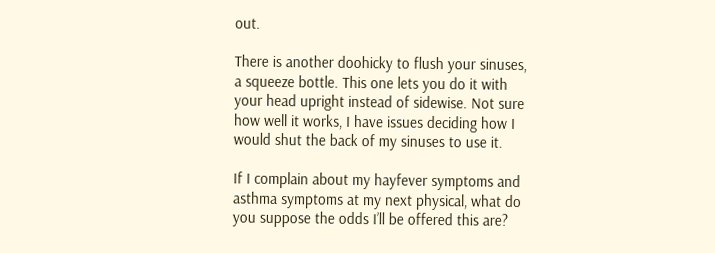out.

There is another doohicky to flush your sinuses, a squeeze bottle. This one lets you do it with your head upright instead of sidewise. Not sure how well it works, I have issues deciding how I would shut the back of my sinuses to use it.

If I complain about my hayfever symptoms and asthma symptoms at my next physical, what do you suppose the odds I’ll be offered this are?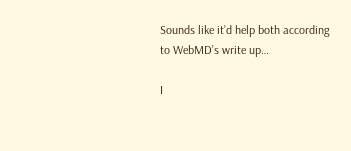Sounds like it’d help both according to WebMD’s write up…

I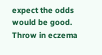expect the odds would be good. Throw in eczema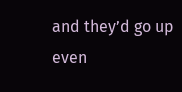and they’d go up even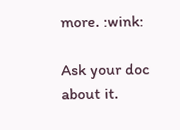more. :wink:

Ask your doc about it.